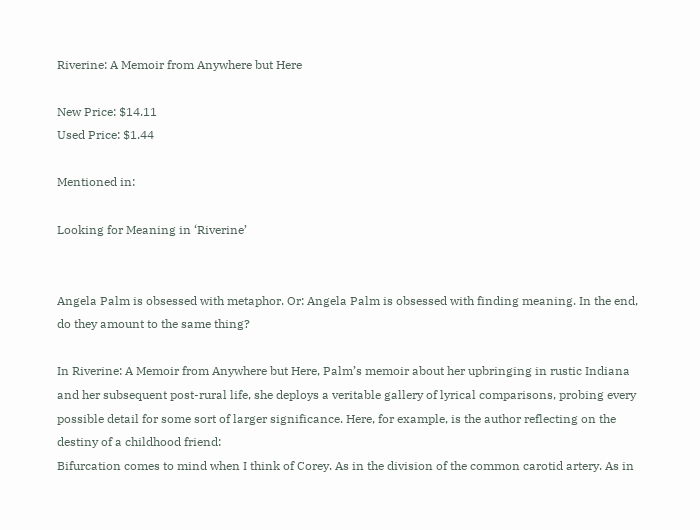Riverine: A Memoir from Anywhere but Here

New Price: $14.11
Used Price: $1.44

Mentioned in:

Looking for Meaning in ‘Riverine’


Angela Palm is obsessed with metaphor. Or: Angela Palm is obsessed with finding meaning. In the end, do they amount to the same thing?

In Riverine: A Memoir from Anywhere but Here, Palm’s memoir about her upbringing in rustic Indiana and her subsequent post-rural life, she deploys a veritable gallery of lyrical comparisons, probing every possible detail for some sort of larger significance. Here, for example, is the author reflecting on the destiny of a childhood friend:
Bifurcation comes to mind when I think of Corey. As in the division of the common carotid artery. As in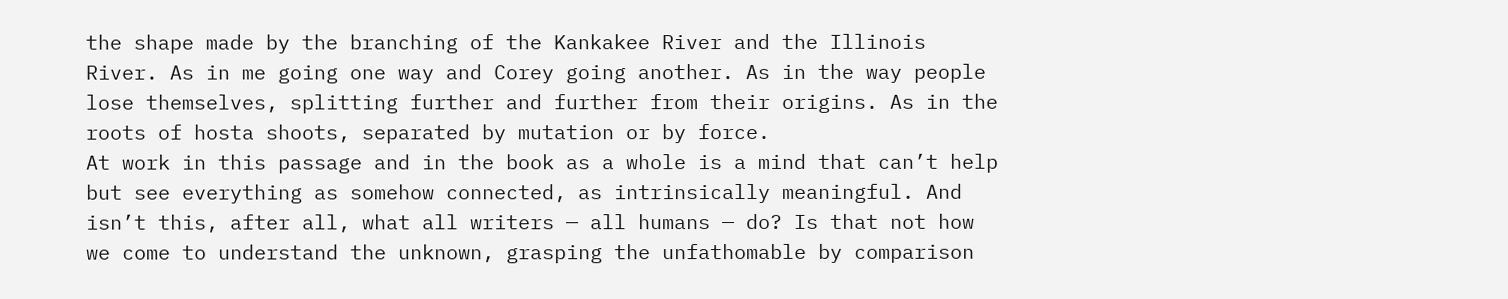the shape made by the branching of the Kankakee River and the Illinois River. As in me going one way and Corey going another. As in the way people lose themselves, splitting further and further from their origins. As in the roots of hosta shoots, separated by mutation or by force.
At work in this passage and in the book as a whole is a mind that can’t help but see everything as somehow connected, as intrinsically meaningful. And isn’t this, after all, what all writers — all humans — do? Is that not how we come to understand the unknown, grasping the unfathomable by comparison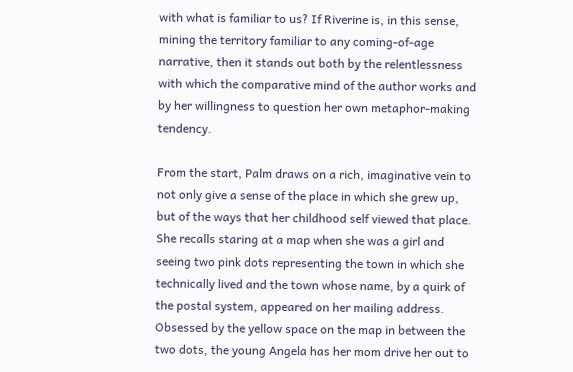with what is familiar to us? If Riverine is, in this sense, mining the territory familiar to any coming-of-age narrative, then it stands out both by the relentlessness with which the comparative mind of the author works and by her willingness to question her own metaphor-making tendency.

From the start, Palm draws on a rich, imaginative vein to not only give a sense of the place in which she grew up, but of the ways that her childhood self viewed that place. She recalls staring at a map when she was a girl and seeing two pink dots representing the town in which she technically lived and the town whose name, by a quirk of the postal system, appeared on her mailing address. Obsessed by the yellow space on the map in between the two dots, the young Angela has her mom drive her out to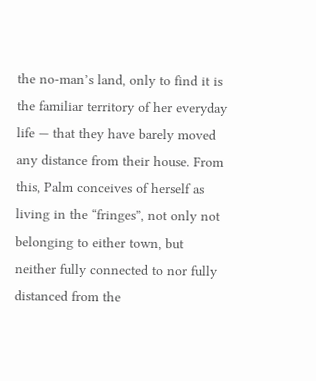the no-man’s land, only to find it is the familiar territory of her everyday life — that they have barely moved any distance from their house. From this, Palm conceives of herself as living in the “fringes”, not only not belonging to either town, but neither fully connected to nor fully distanced from the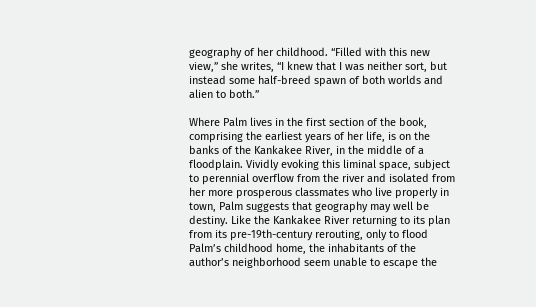geography of her childhood. “Filled with this new view,” she writes, “I knew that I was neither sort, but instead some half-breed spawn of both worlds and alien to both.”

Where Palm lives in the first section of the book, comprising the earliest years of her life, is on the banks of the Kankakee River, in the middle of a floodplain. Vividly evoking this liminal space, subject to perennial overflow from the river and isolated from her more prosperous classmates who live properly in town, Palm suggests that geography may well be destiny. Like the Kankakee River returning to its plan from its pre-19th-century rerouting, only to flood Palm’s childhood home, the inhabitants of the author’s neighborhood seem unable to escape the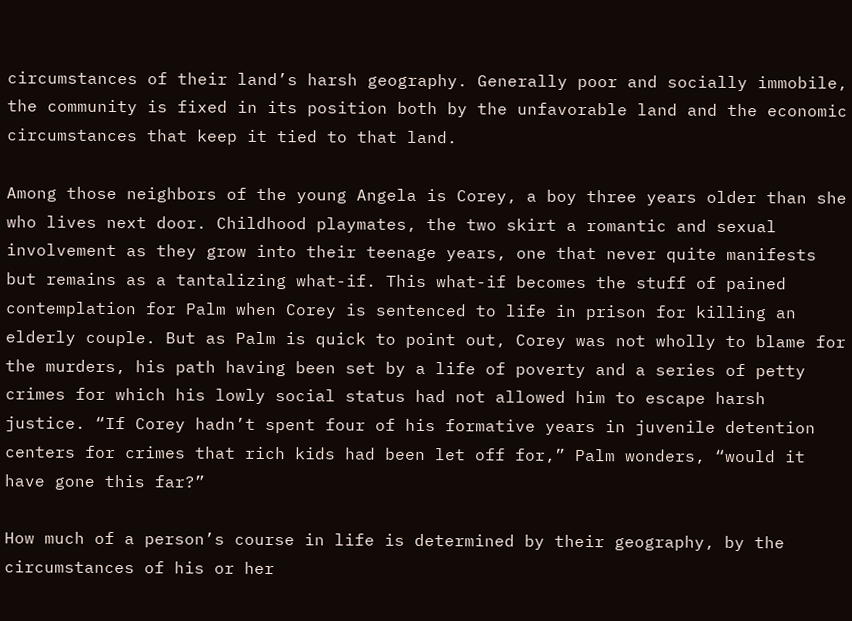circumstances of their land’s harsh geography. Generally poor and socially immobile, the community is fixed in its position both by the unfavorable land and the economic circumstances that keep it tied to that land.

Among those neighbors of the young Angela is Corey, a boy three years older than she who lives next door. Childhood playmates, the two skirt a romantic and sexual involvement as they grow into their teenage years, one that never quite manifests but remains as a tantalizing what-if. This what-if becomes the stuff of pained contemplation for Palm when Corey is sentenced to life in prison for killing an elderly couple. But as Palm is quick to point out, Corey was not wholly to blame for the murders, his path having been set by a life of poverty and a series of petty crimes for which his lowly social status had not allowed him to escape harsh justice. “If Corey hadn’t spent four of his formative years in juvenile detention centers for crimes that rich kids had been let off for,” Palm wonders, “would it have gone this far?”

How much of a person’s course in life is determined by their geography, by the circumstances of his or her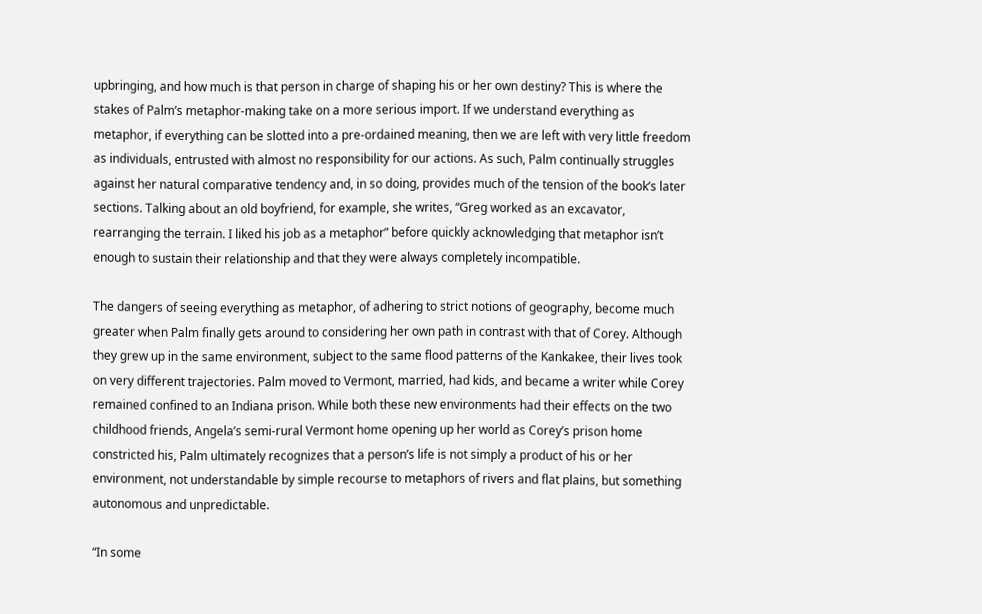upbringing, and how much is that person in charge of shaping his or her own destiny? This is where the stakes of Palm’s metaphor-making take on a more serious import. If we understand everything as metaphor, if everything can be slotted into a pre-ordained meaning, then we are left with very little freedom as individuals, entrusted with almost no responsibility for our actions. As such, Palm continually struggles against her natural comparative tendency and, in so doing, provides much of the tension of the book’s later sections. Talking about an old boyfriend, for example, she writes, “Greg worked as an excavator, rearranging the terrain. I liked his job as a metaphor” before quickly acknowledging that metaphor isn’t enough to sustain their relationship and that they were always completely incompatible.

The dangers of seeing everything as metaphor, of adhering to strict notions of geography, become much greater when Palm finally gets around to considering her own path in contrast with that of Corey. Although they grew up in the same environment, subject to the same flood patterns of the Kankakee, their lives took on very different trajectories. Palm moved to Vermont, married, had kids, and became a writer while Corey remained confined to an Indiana prison. While both these new environments had their effects on the two childhood friends, Angela’s semi-rural Vermont home opening up her world as Corey’s prison home constricted his, Palm ultimately recognizes that a person’s life is not simply a product of his or her environment, not understandable by simple recourse to metaphors of rivers and flat plains, but something autonomous and unpredictable.

“In some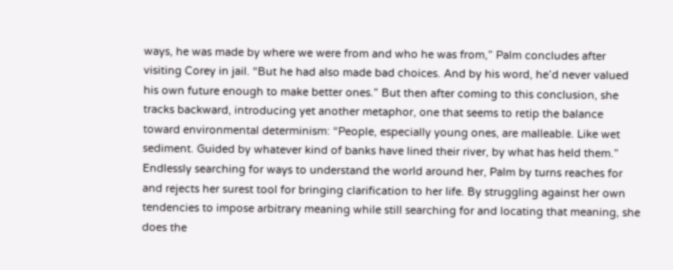ways, he was made by where we were from and who he was from,” Palm concludes after visiting Corey in jail. “But he had also made bad choices. And by his word, he’d never valued his own future enough to make better ones.” But then after coming to this conclusion, she tracks backward, introducing yet another metaphor, one that seems to retip the balance toward environmental determinism: “People, especially young ones, are malleable. Like wet sediment. Guided by whatever kind of banks have lined their river, by what has held them.” Endlessly searching for ways to understand the world around her, Palm by turns reaches for and rejects her surest tool for bringing clarification to her life. By struggling against her own tendencies to impose arbitrary meaning while still searching for and locating that meaning, she does the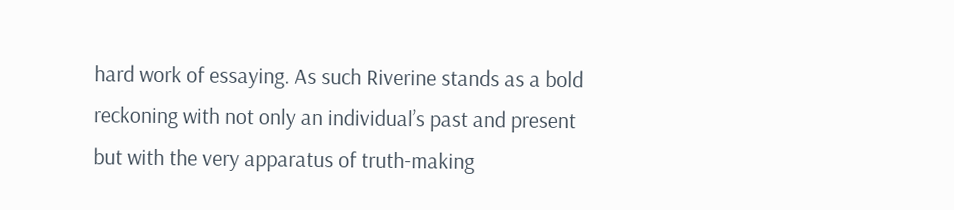hard work of essaying. As such Riverine stands as a bold reckoning with not only an individual’s past and present but with the very apparatus of truth-making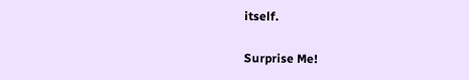itself.

Surprise Me!